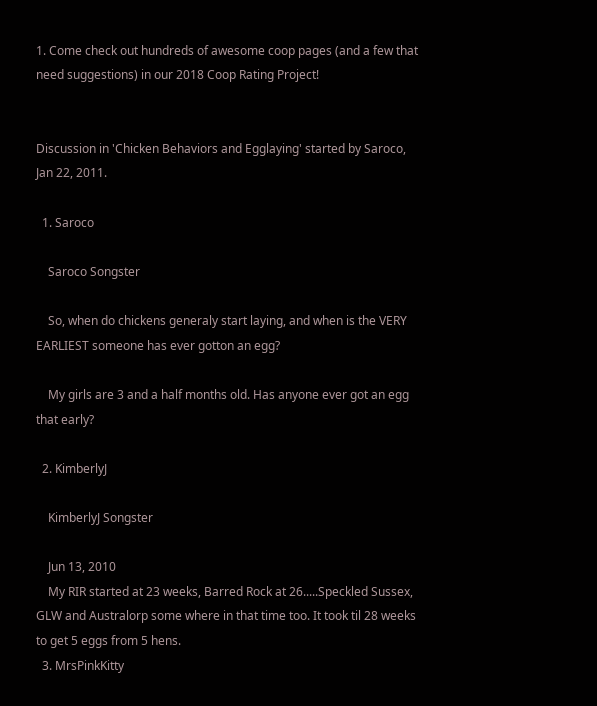1. Come check out hundreds of awesome coop pages (and a few that need suggestions) in our 2018 Coop Rating Project!


Discussion in 'Chicken Behaviors and Egglaying' started by Saroco, Jan 22, 2011.

  1. Saroco

    Saroco Songster

    So, when do chickens generaly start laying, and when is the VERY EARLIEST someone has ever gotton an egg?

    My girls are 3 and a half months old. Has anyone ever got an egg that early?

  2. KimberlyJ

    KimberlyJ Songster

    Jun 13, 2010
    My RIR started at 23 weeks, Barred Rock at 26.....Speckled Sussex, GLW and Australorp some where in that time too. It took til 28 weeks to get 5 eggs from 5 hens.
  3. MrsPinkKitty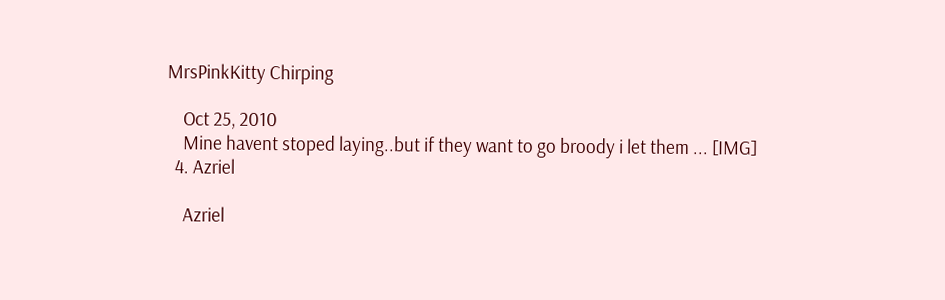MrsPinkKitty Chirping

    Oct 25, 2010
    Mine havent stoped laying..but if they want to go broody i let them ... [IMG]
  4. Azriel

    Azriel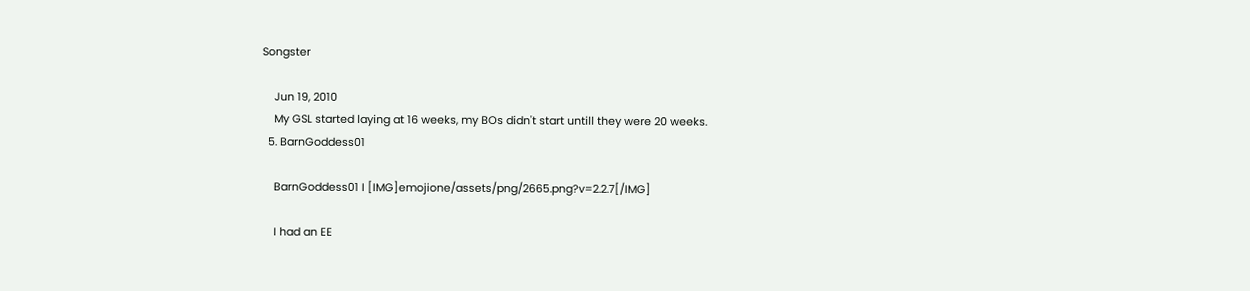Songster

    Jun 19, 2010
    My GSL started laying at 16 weeks, my BOs didn't start untill they were 20 weeks.
  5. BarnGoddess01

    BarnGoddess01 I [IMG]emojione/assets/png/2665.png?v=2.2.7[/IMG]

    I had an EE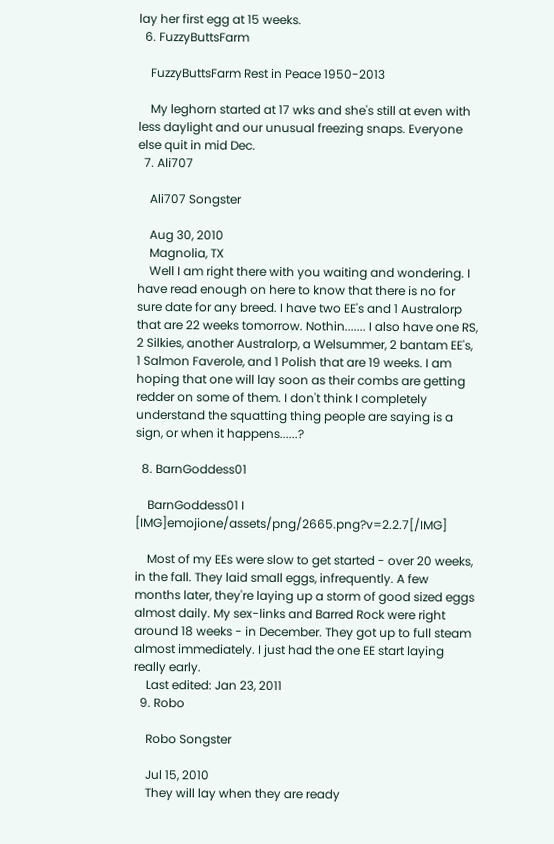lay her first egg at 15 weeks.
  6. FuzzyButtsFarm

    FuzzyButtsFarm Rest in Peace 1950-2013

    My leghorn started at 17 wks and she's still at even with less daylight and our unusual freezing snaps. Everyone else quit in mid Dec.
  7. Ali707

    Ali707 Songster

    Aug 30, 2010
    Magnolia, TX
    Well I am right there with you waiting and wondering. I have read enough on here to know that there is no for sure date for any breed. I have two EE's and 1 Australorp that are 22 weeks tomorrow. Nothin....... I also have one RS, 2 Silkies, another Australorp, a Welsummer, 2 bantam EE's, 1 Salmon Faverole, and 1 Polish that are 19 weeks. I am hoping that one will lay soon as their combs are getting redder on some of them. I don't think I completely understand the squatting thing people are saying is a sign, or when it happens......?

  8. BarnGoddess01

    BarnGoddess01 I [IMG]emojione/assets/png/2665.png?v=2.2.7[/IMG]

    Most of my EEs were slow to get started - over 20 weeks, in the fall. They laid small eggs, infrequently. A few months later, they're laying up a storm of good sized eggs almost daily. My sex-links and Barred Rock were right around 18 weeks - in December. They got up to full steam almost immediately. I just had the one EE start laying really early.
    Last edited: Jan 23, 2011
  9. Robo

    Robo Songster

    Jul 15, 2010
    They will lay when they are ready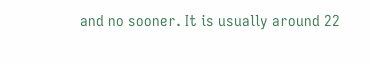and no sooner. It is usually around 22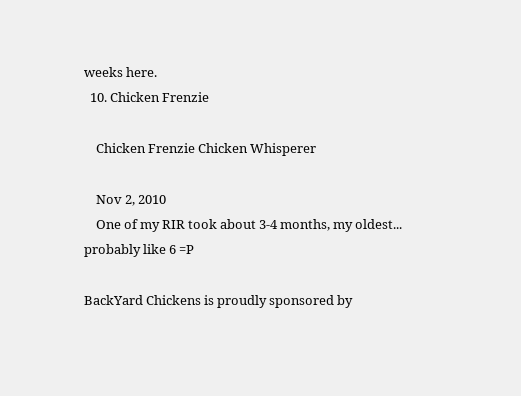weeks here.
  10. Chicken Frenzie

    Chicken Frenzie Chicken Whisperer

    Nov 2, 2010
    One of my RIR took about 3-4 months, my oldest... probably like 6 =P

BackYard Chickens is proudly sponsored by